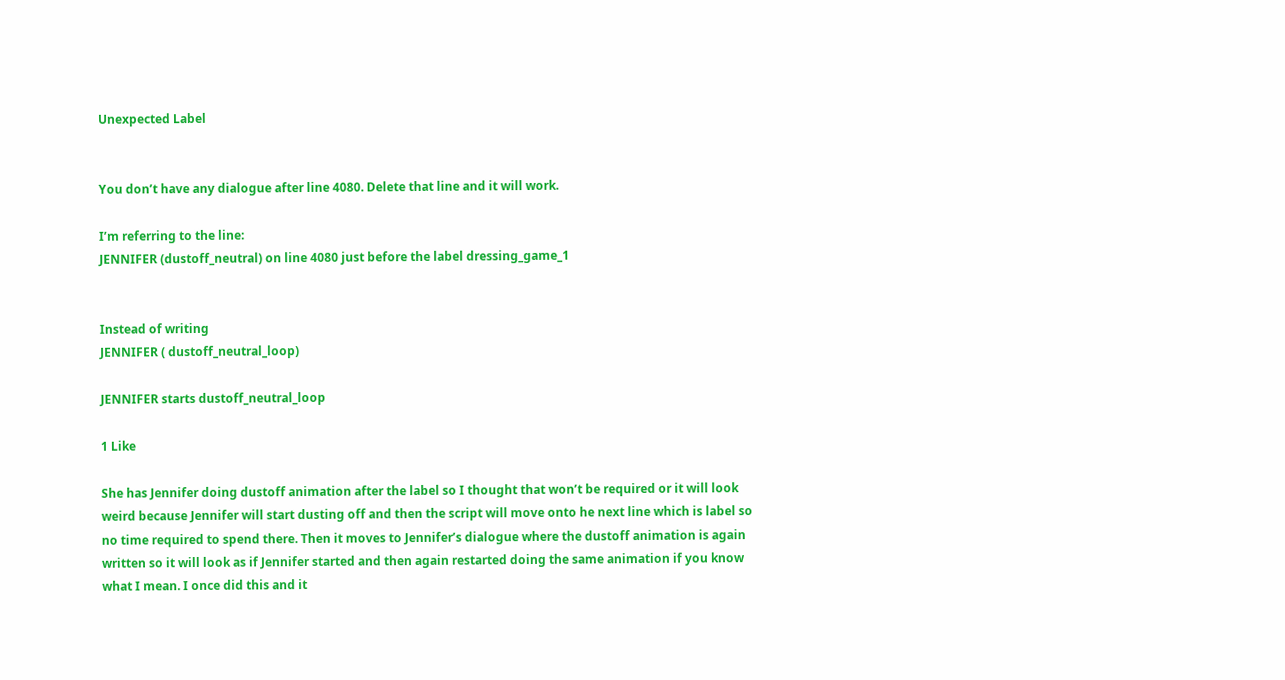Unexpected Label


You don’t have any dialogue after line 4080. Delete that line and it will work.

I’m referring to the line:
JENNIFER (dustoff_neutral) on line 4080 just before the label dressing_game_1


Instead of writing
JENNIFER ( dustoff_neutral_loop)

JENNIFER starts dustoff_neutral_loop

1 Like

She has Jennifer doing dustoff animation after the label so I thought that won’t be required or it will look weird because Jennifer will start dusting off and then the script will move onto he next line which is label so no time required to spend there. Then it moves to Jennifer’s dialogue where the dustoff animation is again written so it will look as if Jennifer started and then again restarted doing the same animation if you know what I mean. I once did this and it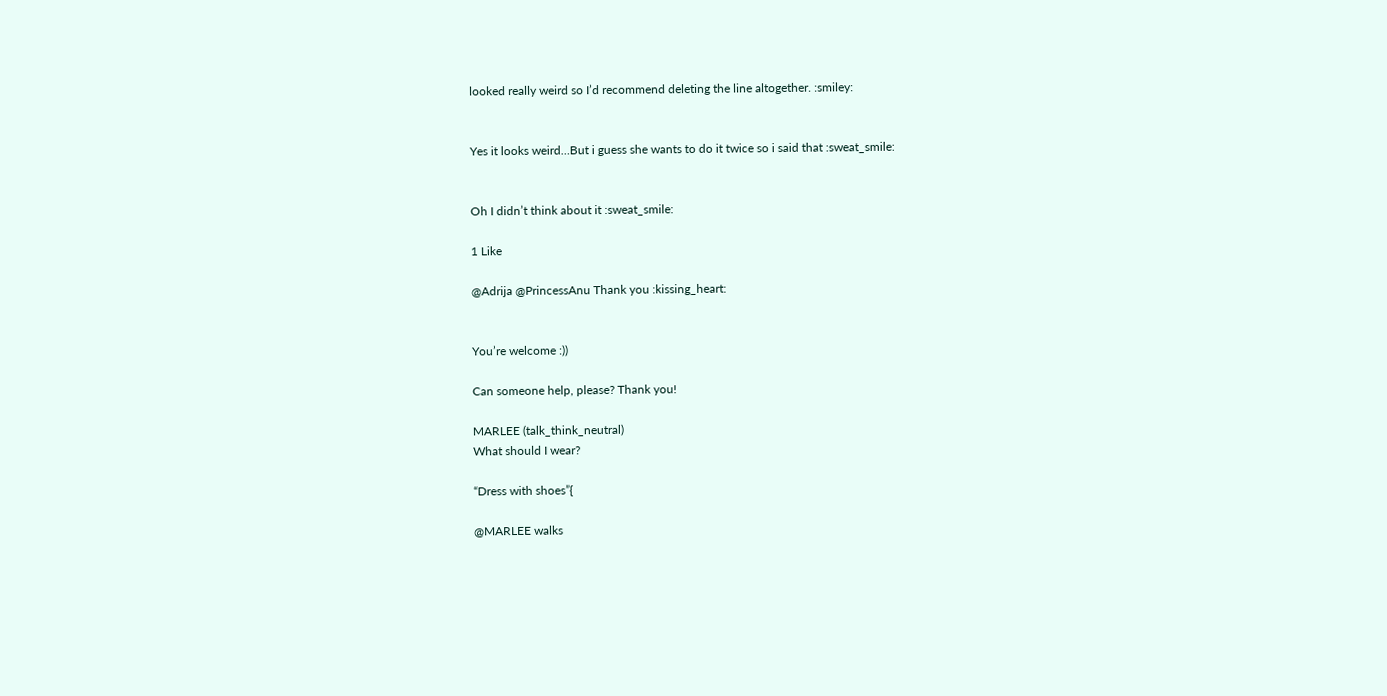looked really weird so I’d recommend deleting the line altogether. :smiley:


Yes it looks weird…But i guess she wants to do it twice so i said that :sweat_smile:


Oh I didn’t think about it :sweat_smile:

1 Like

@Adrija @PrincessAnu Thank you :kissing_heart:


You’re welcome :))

Can someone help, please? Thank you!

MARLEE (talk_think_neutral)
What should I wear?

“Dress with shoes”{

@MARLEE walks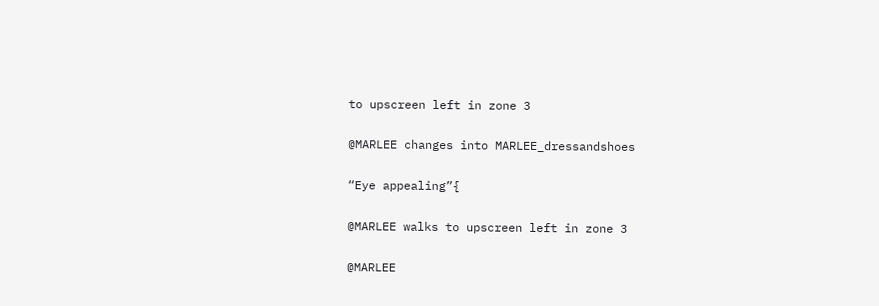to upscreen left in zone 3

@MARLEE changes into MARLEE_dressandshoes

“Eye appealing”{

@MARLEE walks to upscreen left in zone 3

@MARLEE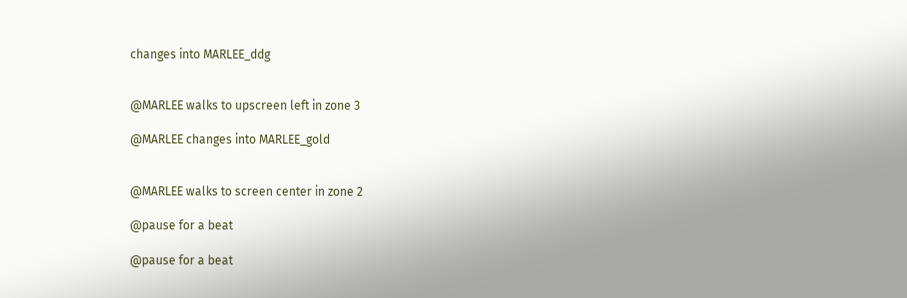changes into MARLEE_ddg


@MARLEE walks to upscreen left in zone 3

@MARLEE changes into MARLEE_gold


@MARLEE walks to screen center in zone 2

@pause for a beat

@pause for a beat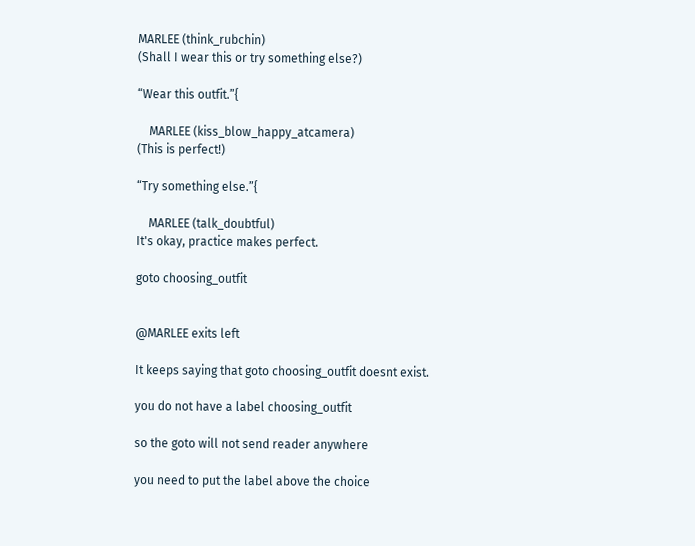MARLEE (think_rubchin)
(Shall I wear this or try something else?)

“Wear this outfit.”{

    MARLEE (kiss_blow_happy_atcamera)
(This is perfect!)

“Try something else.”{

    MARLEE (talk_doubtful)
It's okay, practice makes perfect.

goto choosing_outfit


@MARLEE exits left

It keeps saying that goto choosing_outfit doesnt exist.

you do not have a label choosing_outfit

so the goto will not send reader anywhere

you need to put the label above the choice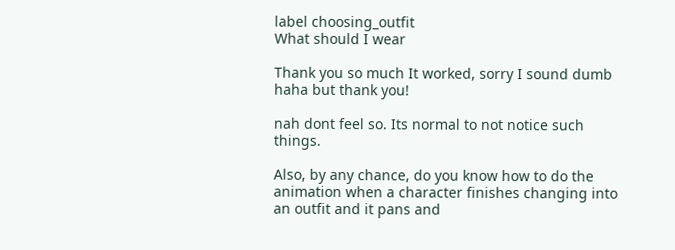label choosing_outfit
What should I wear

Thank you so much It worked, sorry I sound dumb haha but thank you!

nah dont feel so. Its normal to not notice such things.

Also, by any chance, do you know how to do the animation when a character finishes changing into an outfit and it pans and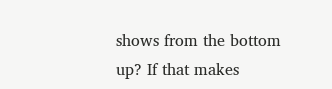shows from the bottom up? If that makes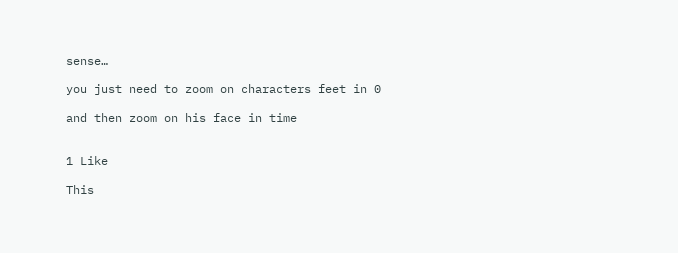sense…

you just need to zoom on characters feet in 0

and then zoom on his face in time


1 Like

This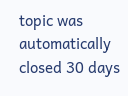topic was automatically closed 30 days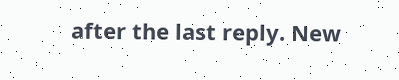after the last reply. New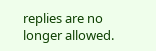replies are no longer allowed.